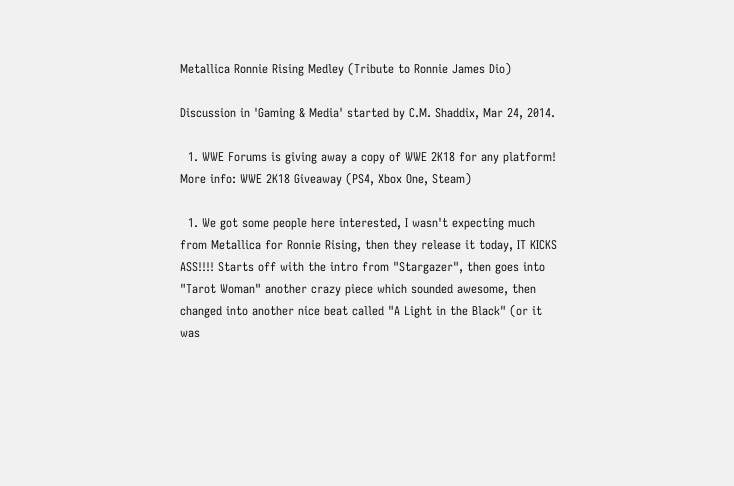Metallica Ronnie Rising Medley (Tribute to Ronnie James Dio)

Discussion in 'Gaming & Media' started by C.M. Shaddix, Mar 24, 2014.

  1. WWE Forums is giving away a copy of WWE 2K18 for any platform! More info: WWE 2K18 Giveaway (PS4, Xbox One, Steam)

  1. We got some people here interested, I wasn't expecting much from Metallica for Ronnie Rising, then they release it today, IT KICKS ASS!!!! Starts off with the intro from "Stargazer", then goes into "Tarot Woman" another crazy piece which sounded awesome, then changed into another nice beat called "A Light in the Black" (or it was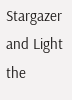Stargazer and Light the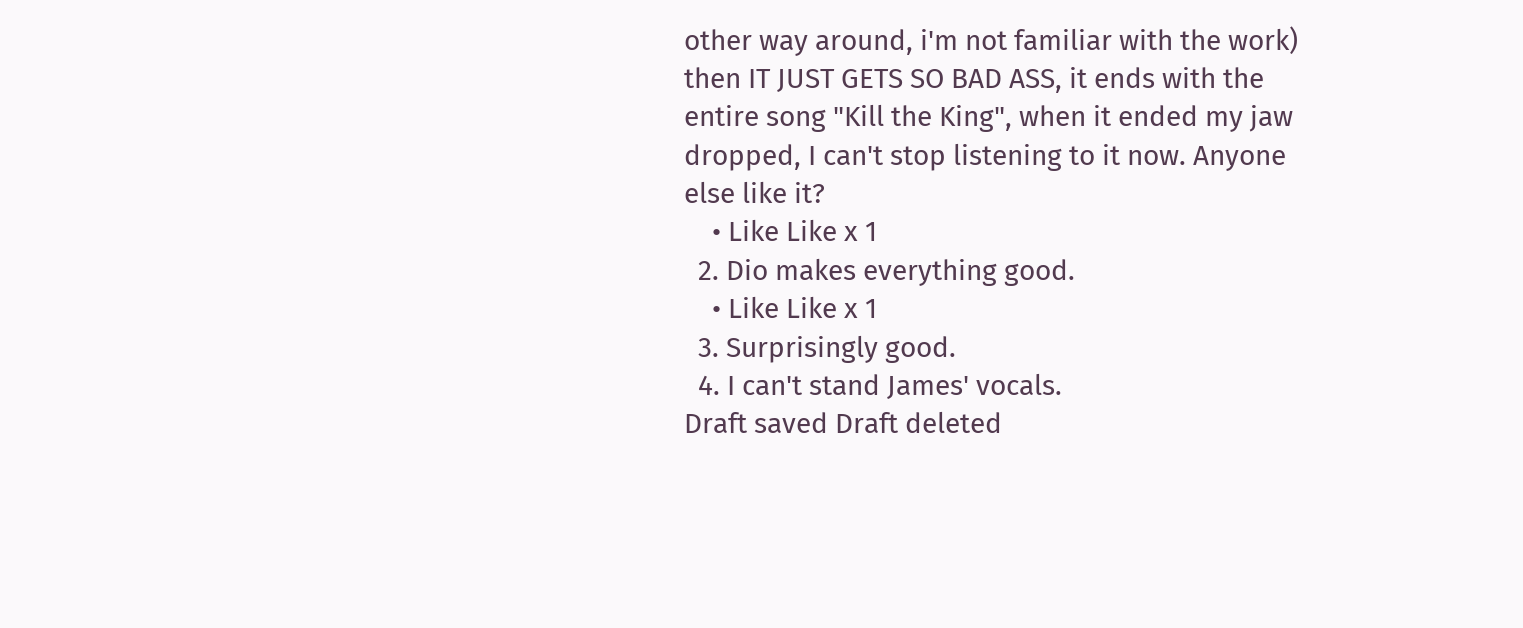other way around, i'm not familiar with the work) then IT JUST GETS SO BAD ASS, it ends with the entire song "Kill the King", when it ended my jaw dropped, I can't stop listening to it now. Anyone else like it?
    • Like Like x 1
  2. Dio makes everything good.
    • Like Like x 1
  3. Surprisingly good.
  4. I can't stand James' vocals.
Draft saved Draft deleted